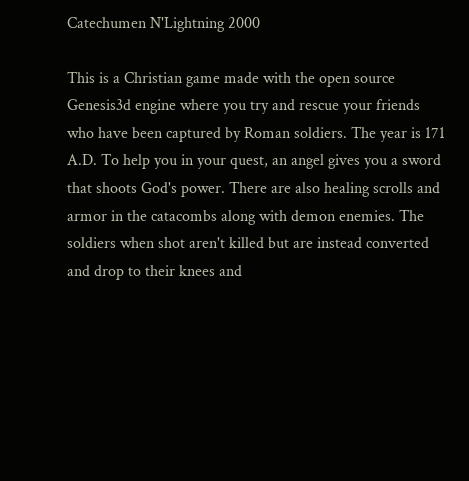Catechumen N'Lightning 2000

This is a Christian game made with the open source Genesis3d engine where you try and rescue your friends who have been captured by Roman soldiers. The year is 171 A.D. To help you in your quest, an angel gives you a sword that shoots God's power. There are also healing scrolls and armor in the catacombs along with demon enemies. The soldiers when shot aren't killed but are instead converted and drop to their knees and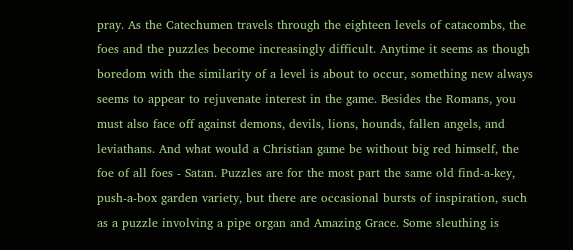pray. As the Catechumen travels through the eighteen levels of catacombs, the foes and the puzzles become increasingly difficult. Anytime it seems as though boredom with the similarity of a level is about to occur, something new always seems to appear to rejuvenate interest in the game. Besides the Romans, you must also face off against demons, devils, lions, hounds, fallen angels, and leviathans. And what would a Christian game be without big red himself, the foe of all foes - Satan. Puzzles are for the most part the same old find-a-key, push-a-box garden variety, but there are occasional bursts of inspiration, such as a puzzle involving a pipe organ and Amazing Grace. Some sleuthing is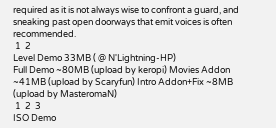required as it is not always wise to confront a guard, and sneaking past open doorways that emit voices is often recommended.
 1  2
Level Demo 33MB ( @ N'Lightning-HP)
Full Demo ~80MB (upload by keropi) Movies Addon ~41MB (upload by Scaryfun) Intro Addon+Fix ~8MB (upload by MasteromaN)
 1  2  3
ISO Demo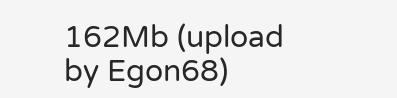162Mb (upload by Egon68)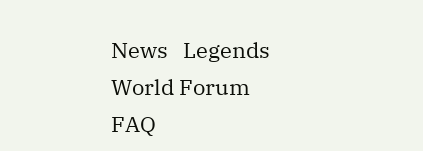News   Legends World Forum     FAQ